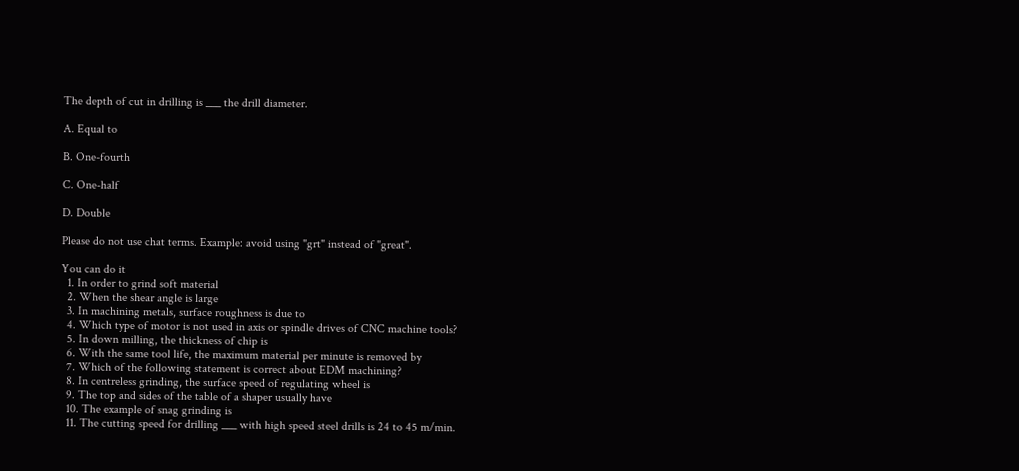The depth of cut in drilling is ___ the drill diameter.

A. Equal to

B. One-fourth

C. One-half

D. Double

Please do not use chat terms. Example: avoid using "grt" instead of "great".

You can do it
  1. In order to grind soft material
  2. When the shear angle is large
  3. In machining metals, surface roughness is due to
  4. Which type of motor is not used in axis or spindle drives of CNC machine tools?
  5. In down milling, the thickness of chip is
  6. With the same tool life, the maximum material per minute is removed by
  7. Which of the following statement is correct about EDM machining?
  8. In centreless grinding, the surface speed of regulating wheel is
  9. The top and sides of the table of a shaper usually have
  10. The example of snag grinding is
  11. The cutting speed for drilling ___ with high speed steel drills is 24 to 45 m/min.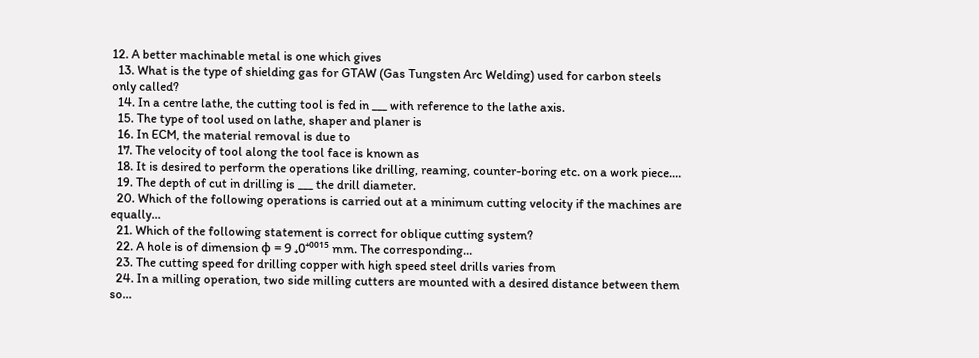12. A better machinable metal is one which gives
  13. What is the type of shielding gas for GTAW (Gas Tungsten Arc Welding) used for carbon steels only called?
  14. In a centre lathe, the cutting tool is fed in ___ with reference to the lathe axis.
  15. The type of tool used on lathe, shaper and planer is
  16. In ECM, the material removal is due to
  17. The velocity of tool along the tool face is known as
  18. It is desired to perform the operations like drilling, reaming, counter-boring etc. on a work piece.…
  19. The depth of cut in drilling is ___ the drill diameter.
  20. Which of the following operations is carried out at a minimum cutting velocity if the machines are equally…
  21. Which of the following statement is correct for oblique cutting system?
  22. A hole is of dimension φ = 9 ₊0⁺⁰⁰¹⁵ mm. The corresponding…
  23. The cutting speed for drilling copper with high speed steel drills varies from
  24. In a milling operation, two side milling cutters are mounted with a desired distance between them so…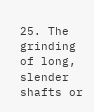25. The grinding of long, slender shafts or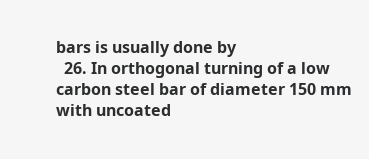bars is usually done by
  26. In orthogonal turning of a low carbon steel bar of diameter 150 mm with uncoated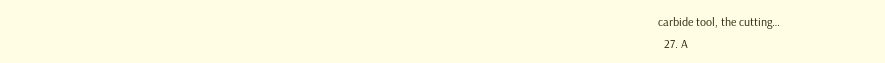carbide tool, the cutting…
  27. A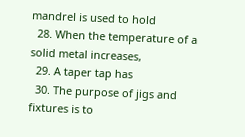mandrel is used to hold
  28. When the temperature of a solid metal increases,
  29. A taper tap has
  30. The purpose of jigs and fixtures is to